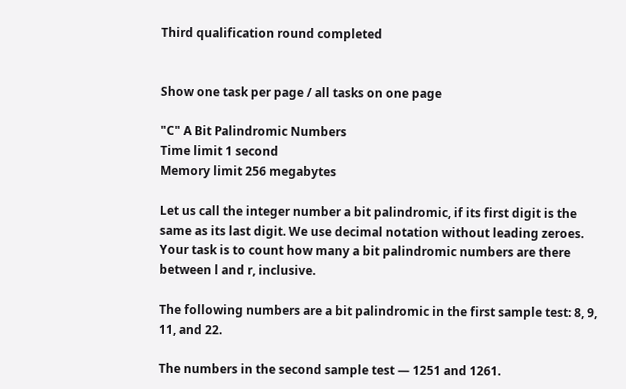Third qualification round completed


Show one task per page / all tasks on one page

"C" A Bit Palindromic Numbers
Time limit 1 second
Memory limit 256 megabytes

Let us call the integer number a bit palindromic, if its first digit is the same as its last digit. We use decimal notation without leading zeroes. Your task is to count how many a bit palindromic numbers are there between l and r, inclusive.

The following numbers are a bit palindromic in the first sample test: 8, 9, 11, and 22.

The numbers in the second sample test — 1251 and 1261.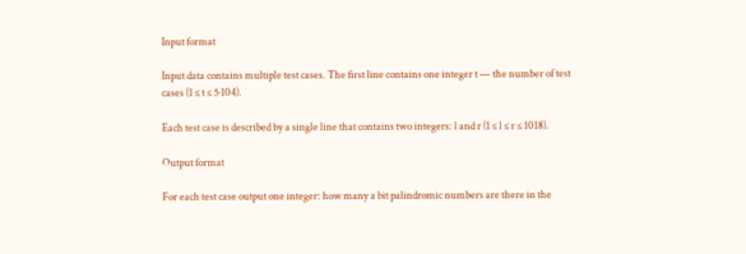Input format

Input data contains multiple test cases. The first line contains one integer t — the number of test cases (1 ≤ t ≤ 5·104).

Each test case is described by a single line that contains two integers: l and r (1 ≤ l ≤ r ≤ 1018).

Output format

For each test case output one integer: how many a bit palindromic numbers are there in the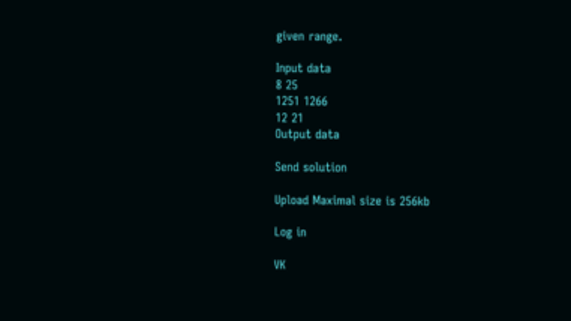given range.

Input data
8 25
1251 1266
12 21
Output data

Send solution

Upload Maximal size is 256kb

Log in

VK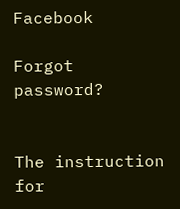Facebook

Forgot password?


The instruction for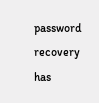password recovery
has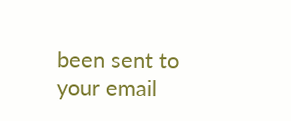been sent to your email